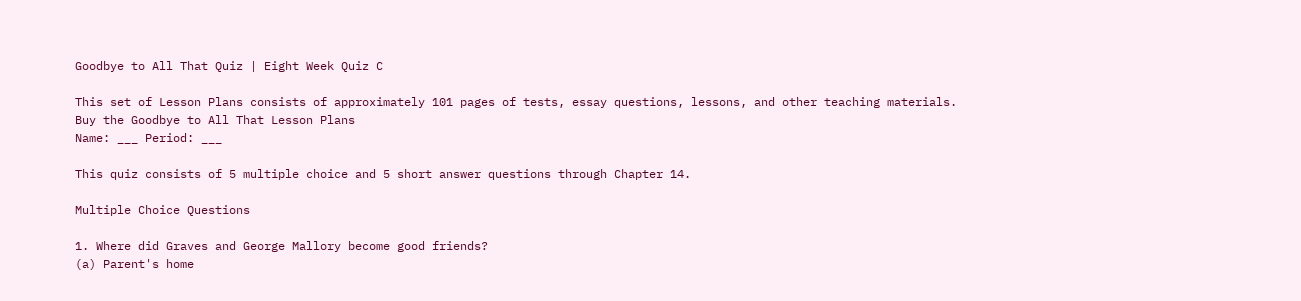Goodbye to All That Quiz | Eight Week Quiz C

This set of Lesson Plans consists of approximately 101 pages of tests, essay questions, lessons, and other teaching materials.
Buy the Goodbye to All That Lesson Plans
Name: ___ Period: ___

This quiz consists of 5 multiple choice and 5 short answer questions through Chapter 14.

Multiple Choice Questions

1. Where did Graves and George Mallory become good friends?
(a) Parent's home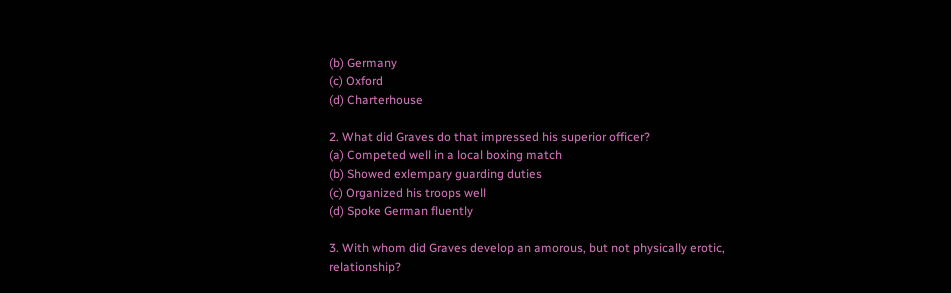(b) Germany
(c) Oxford
(d) Charterhouse

2. What did Graves do that impressed his superior officer?
(a) Competed well in a local boxing match
(b) Showed exlempary guarding duties
(c) Organized his troops well
(d) Spoke German fluently

3. With whom did Graves develop an amorous, but not physically erotic, relationship?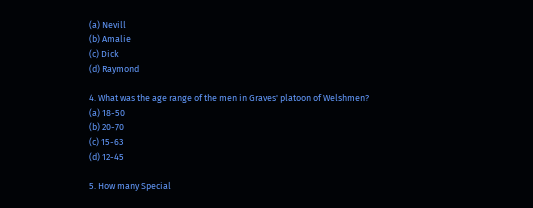(a) Nevill
(b) Amalie
(c) Dick
(d) Raymond

4. What was the age range of the men in Graves' platoon of Welshmen?
(a) 18-50
(b) 20-70
(c) 15-63
(d) 12-45

5. How many Special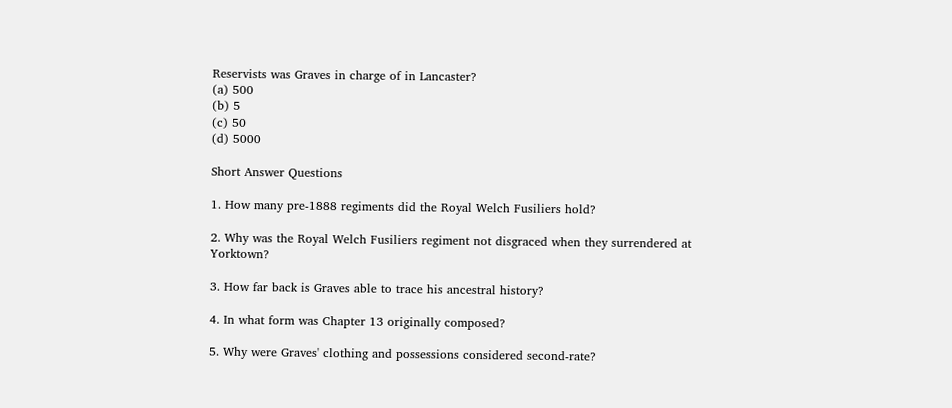Reservists was Graves in charge of in Lancaster?
(a) 500
(b) 5
(c) 50
(d) 5000

Short Answer Questions

1. How many pre-1888 regiments did the Royal Welch Fusiliers hold?

2. Why was the Royal Welch Fusiliers regiment not disgraced when they surrendered at Yorktown?

3. How far back is Graves able to trace his ancestral history?

4. In what form was Chapter 13 originally composed?

5. Why were Graves' clothing and possessions considered second-rate?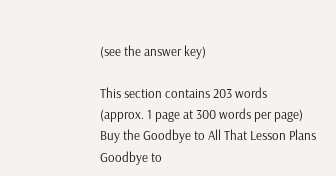(see the answer key)

This section contains 203 words
(approx. 1 page at 300 words per page)
Buy the Goodbye to All That Lesson Plans
Goodbye to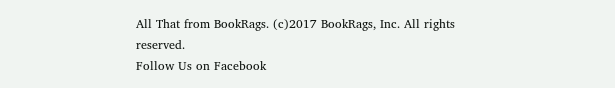All That from BookRags. (c)2017 BookRags, Inc. All rights reserved.
Follow Us on Facebook